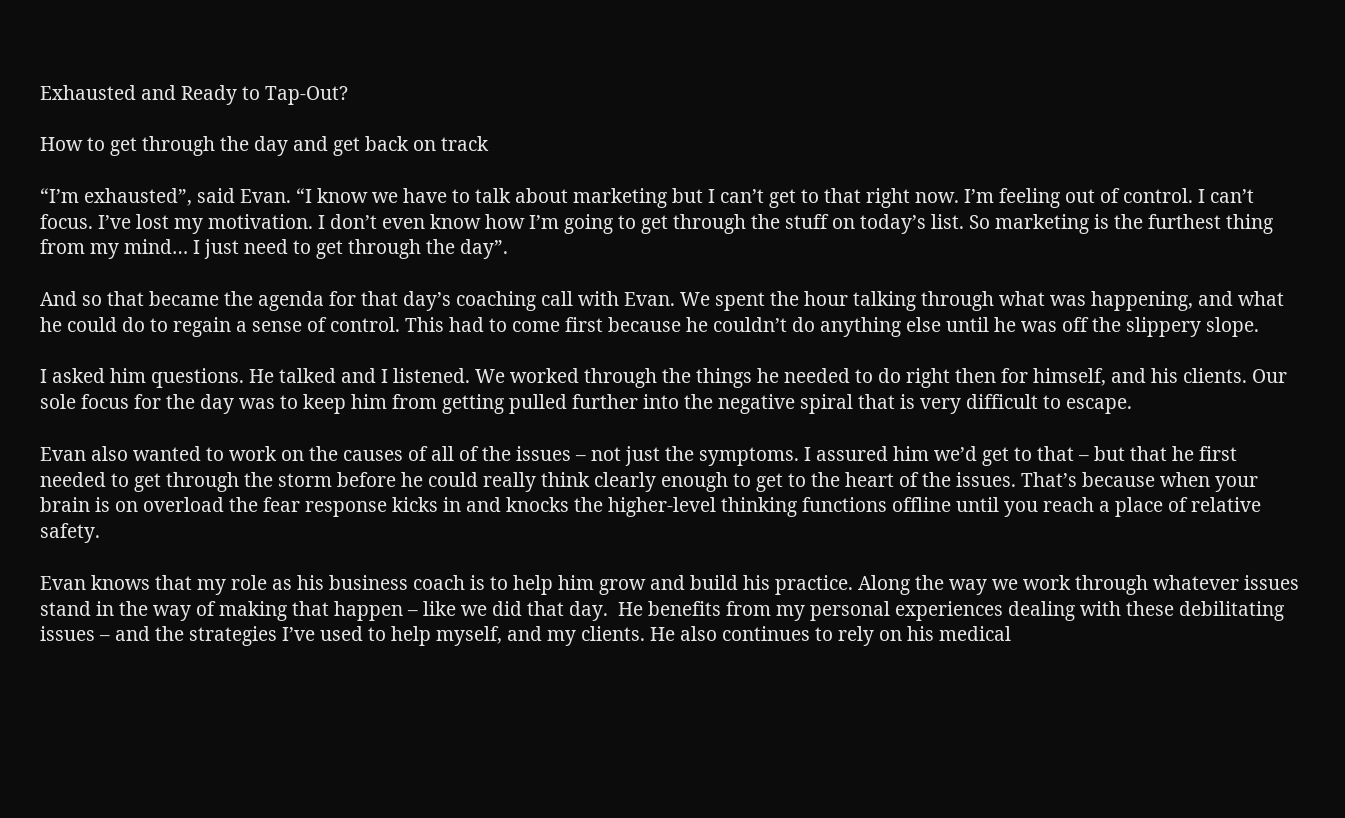Exhausted and Ready to Tap-Out?

How to get through the day and get back on track

“I’m exhausted”, said Evan. “I know we have to talk about marketing but I can’t get to that right now. I’m feeling out of control. I can’t focus. I’ve lost my motivation. I don’t even know how I’m going to get through the stuff on today’s list. So marketing is the furthest thing from my mind… I just need to get through the day”.

And so that became the agenda for that day’s coaching call with Evan. We spent the hour talking through what was happening, and what he could do to regain a sense of control. This had to come first because he couldn’t do anything else until he was off the slippery slope.

I asked him questions. He talked and I listened. We worked through the things he needed to do right then for himself, and his clients. Our sole focus for the day was to keep him from getting pulled further into the negative spiral that is very difficult to escape.

Evan also wanted to work on the causes of all of the issues – not just the symptoms. I assured him we’d get to that – but that he first needed to get through the storm before he could really think clearly enough to get to the heart of the issues. That’s because when your brain is on overload the fear response kicks in and knocks the higher-level thinking functions offline until you reach a place of relative safety.

Evan knows that my role as his business coach is to help him grow and build his practice. Along the way we work through whatever issues stand in the way of making that happen – like we did that day.  He benefits from my personal experiences dealing with these debilitating issues – and the strategies I’ve used to help myself, and my clients. He also continues to rely on his medical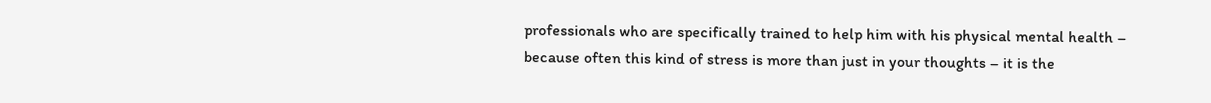professionals who are specifically trained to help him with his physical mental health – because often this kind of stress is more than just in your thoughts – it is the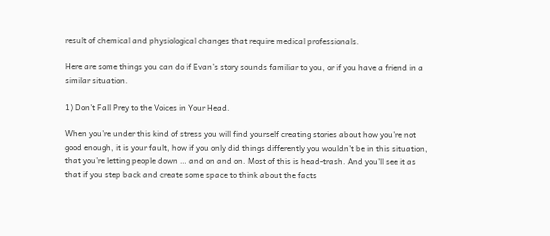result of chemical and physiological changes that require medical professionals.

Here are some things you can do if Evan’s story sounds familiar to you, or if you have a friend in a similar situation.

1) Don’t Fall Prey to the Voices in Your Head.

When you’re under this kind of stress you will find yourself creating stories about how you’re not good enough, it is your fault, how if you only did things differently you wouldn’t be in this situation, that you’re letting people down … and on and on. Most of this is head-trash. And you’ll see it as that if you step back and create some space to think about the facts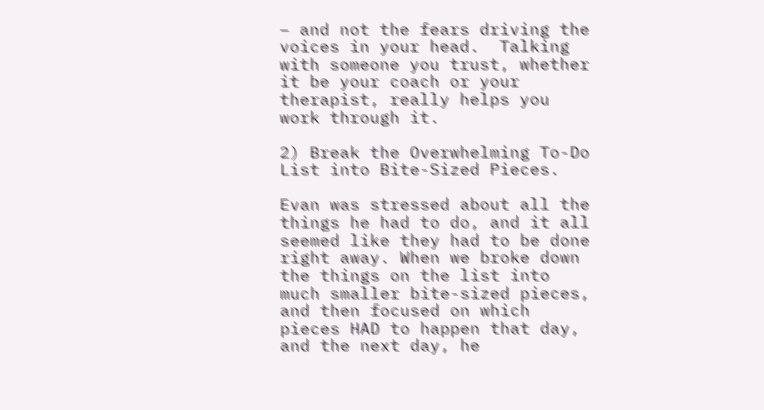– and not the fears driving the voices in your head.  Talking with someone you trust, whether it be your coach or your therapist, really helps you work through it.

2) Break the Overwhelming To-Do List into Bite-Sized Pieces.

Evan was stressed about all the things he had to do, and it all seemed like they had to be done right away. When we broke down the things on the list into much smaller bite-sized pieces, and then focused on which pieces HAD to happen that day, and the next day, he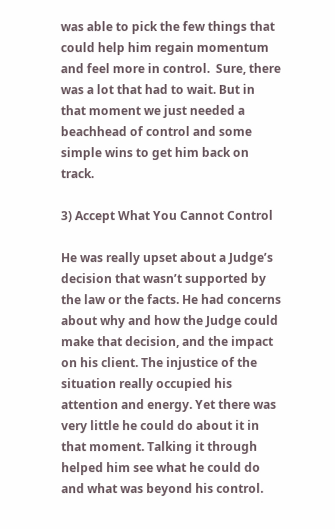was able to pick the few things that could help him regain momentum and feel more in control.  Sure, there was a lot that had to wait. But in that moment we just needed a beachhead of control and some simple wins to get him back on track.

3) Accept What You Cannot Control

He was really upset about a Judge’s decision that wasn’t supported by the law or the facts. He had concerns about why and how the Judge could make that decision, and the impact on his client. The injustice of the situation really occupied his attention and energy. Yet there was very little he could do about it in that moment. Talking it through helped him see what he could do and what was beyond his control.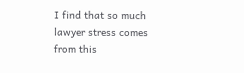I find that so much lawyer stress comes from this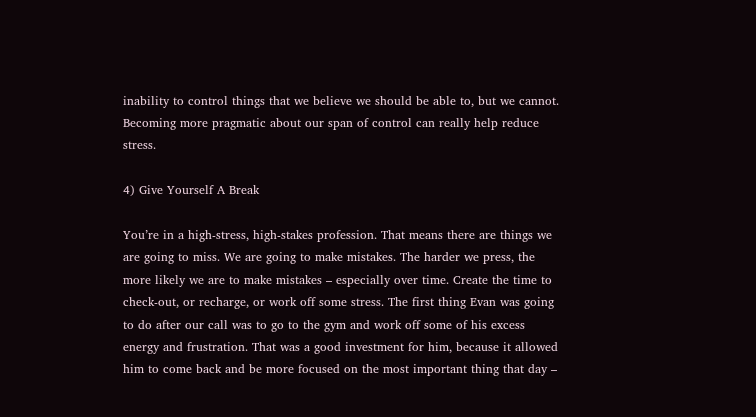inability to control things that we believe we should be able to, but we cannot.  Becoming more pragmatic about our span of control can really help reduce stress.

4) Give Yourself A Break

You’re in a high-stress, high-stakes profession. That means there are things we are going to miss. We are going to make mistakes. The harder we press, the more likely we are to make mistakes – especially over time. Create the time to check-out, or recharge, or work off some stress. The first thing Evan was going to do after our call was to go to the gym and work off some of his excess energy and frustration. That was a good investment for him, because it allowed him to come back and be more focused on the most important thing that day –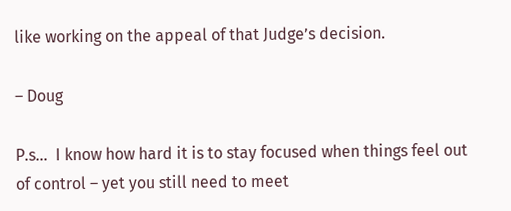like working on the appeal of that Judge’s decision.

– Doug

P.s…  I know how hard it is to stay focused when things feel out of control – yet you still need to meet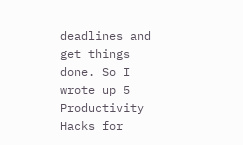deadlines and get things done. So I wrote up 5 Productivity Hacks for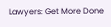Lawyers: Get More Done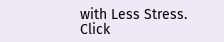with Less Stress.  Click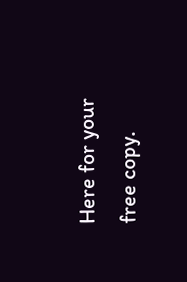Here for your free copy.